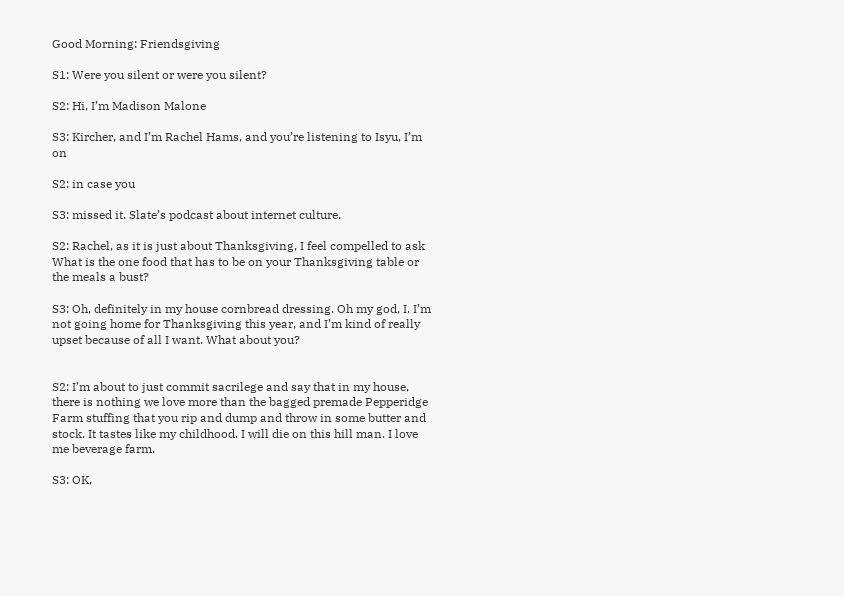Good Morning: Friendsgiving

S1: Were you silent or were you silent?

S2: Hi, I’m Madison Malone

S3: Kircher, and I’m Rachel Hams, and you’re listening to Isyu, I’m on

S2: in case you

S3: missed it. Slate’s podcast about internet culture.

S2: Rachel, as it is just about Thanksgiving, I feel compelled to ask What is the one food that has to be on your Thanksgiving table or the meals a bust?

S3: Oh, definitely in my house cornbread dressing. Oh my god, I. I’m not going home for Thanksgiving this year, and I’m kind of really upset because of all I want. What about you?


S2: I’m about to just commit sacrilege and say that in my house, there is nothing we love more than the bagged premade Pepperidge Farm stuffing that you rip and dump and throw in some butter and stock. It tastes like my childhood. I will die on this hill man. I love me beverage farm.

S3: OK,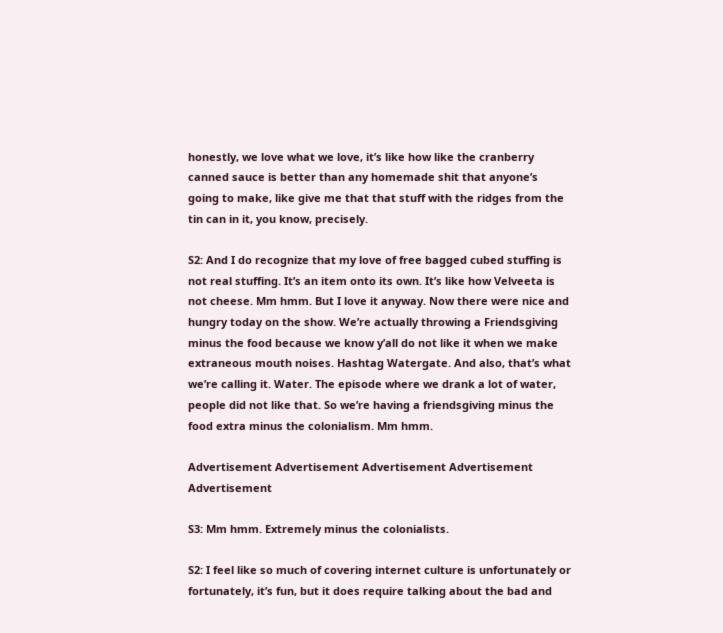honestly, we love what we love, it’s like how like the cranberry canned sauce is better than any homemade shit that anyone’s going to make, like give me that that stuff with the ridges from the tin can in it, you know, precisely.

S2: And I do recognize that my love of free bagged cubed stuffing is not real stuffing. It’s an item onto its own. It’s like how Velveeta is not cheese. Mm hmm. But I love it anyway. Now there were nice and hungry today on the show. We’re actually throwing a Friendsgiving minus the food because we know y’all do not like it when we make extraneous mouth noises. Hashtag Watergate. And also, that’s what we’re calling it. Water. The episode where we drank a lot of water, people did not like that. So we’re having a friendsgiving minus the food extra minus the colonialism. Mm hmm.

Advertisement Advertisement Advertisement Advertisement Advertisement

S3: Mm hmm. Extremely minus the colonialists.

S2: I feel like so much of covering internet culture is unfortunately or fortunately, it’s fun, but it does require talking about the bad and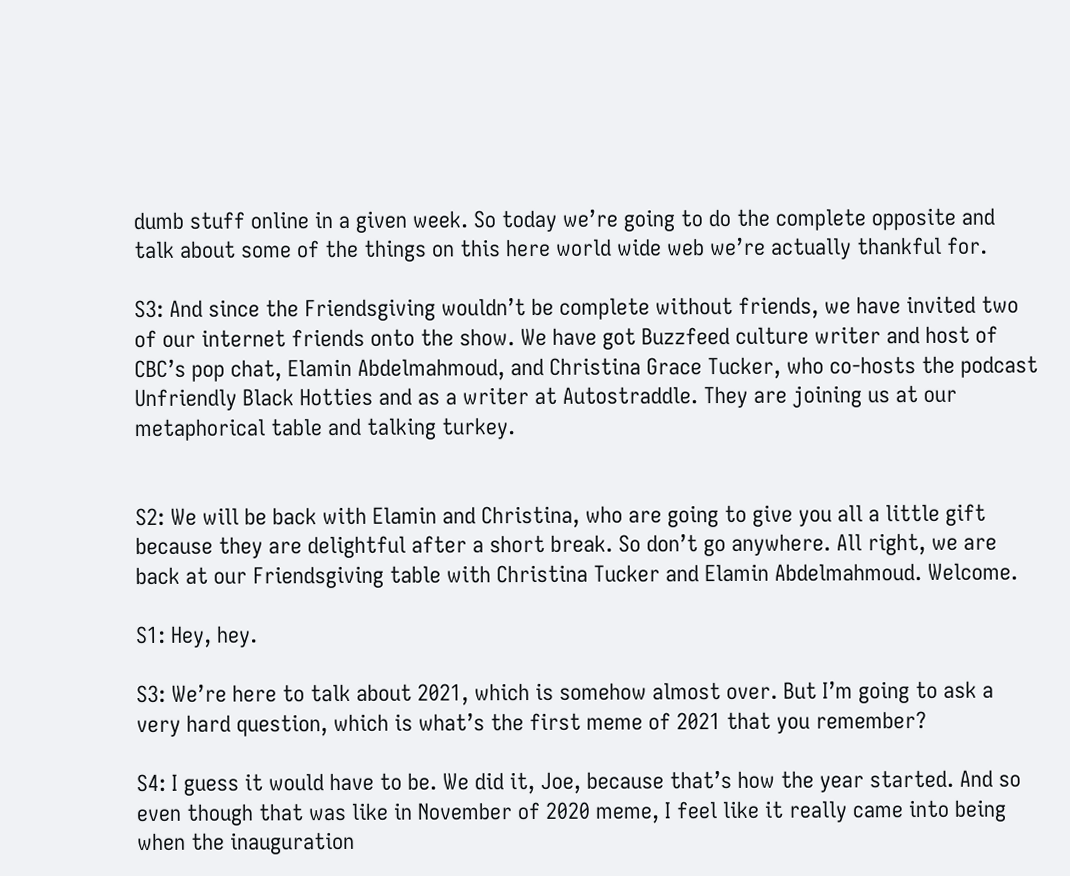dumb stuff online in a given week. So today we’re going to do the complete opposite and talk about some of the things on this here world wide web we’re actually thankful for.

S3: And since the Friendsgiving wouldn’t be complete without friends, we have invited two of our internet friends onto the show. We have got Buzzfeed culture writer and host of CBC’s pop chat, Elamin Abdelmahmoud, and Christina Grace Tucker, who co-hosts the podcast Unfriendly Black Hotties and as a writer at Autostraddle. They are joining us at our metaphorical table and talking turkey.


S2: We will be back with Elamin and Christina, who are going to give you all a little gift because they are delightful after a short break. So don’t go anywhere. All right, we are back at our Friendsgiving table with Christina Tucker and Elamin Abdelmahmoud. Welcome.

S1: Hey, hey.

S3: We’re here to talk about 2021, which is somehow almost over. But I’m going to ask a very hard question, which is what’s the first meme of 2021 that you remember?

S4: I guess it would have to be. We did it, Joe, because that’s how the year started. And so even though that was like in November of 2020 meme, I feel like it really came into being when the inauguration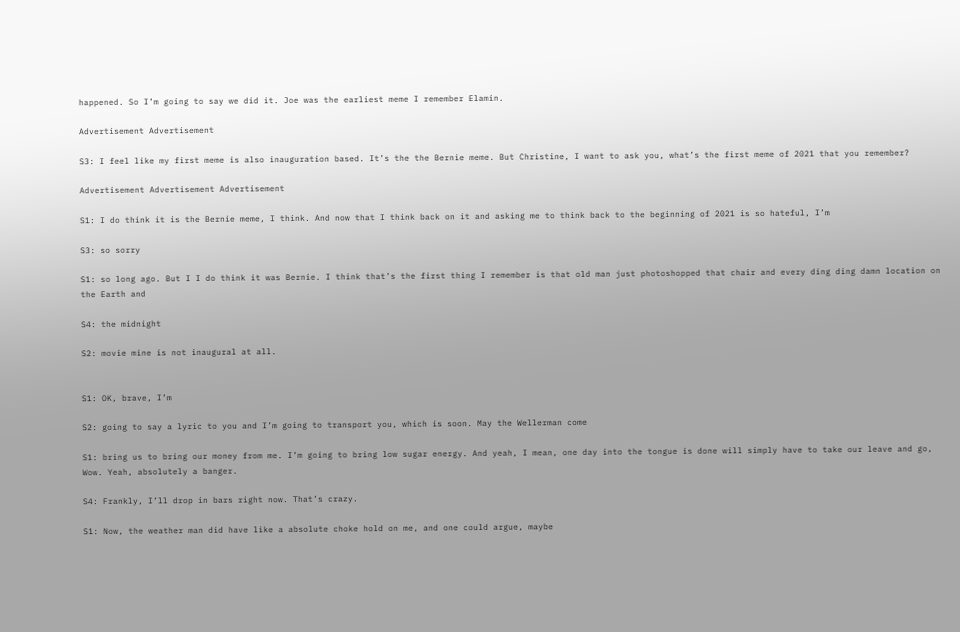happened. So I’m going to say we did it. Joe was the earliest meme I remember Elamin.

Advertisement Advertisement

S3: I feel like my first meme is also inauguration based. It’s the the Bernie meme. But Christine, I want to ask you, what’s the first meme of 2021 that you remember?

Advertisement Advertisement Advertisement

S1: I do think it is the Bernie meme, I think. And now that I think back on it and asking me to think back to the beginning of 2021 is so hateful, I’m

S3: so sorry

S1: so long ago. But I I do think it was Bernie. I think that’s the first thing I remember is that old man just photoshopped that chair and every ding ding damn location on the Earth and

S4: the midnight

S2: movie mine is not inaugural at all.


S1: OK, brave, I’m

S2: going to say a lyric to you and I’m going to transport you, which is soon. May the Wellerman come

S1: bring us to bring our money from me. I’m going to bring low sugar energy. And yeah, I mean, one day into the tongue is done will simply have to take our leave and go, Wow. Yeah, absolutely a banger.

S4: Frankly, I’ll drop in bars right now. That’s crazy.

S1: Now, the weather man did have like a absolute choke hold on me, and one could argue, maybe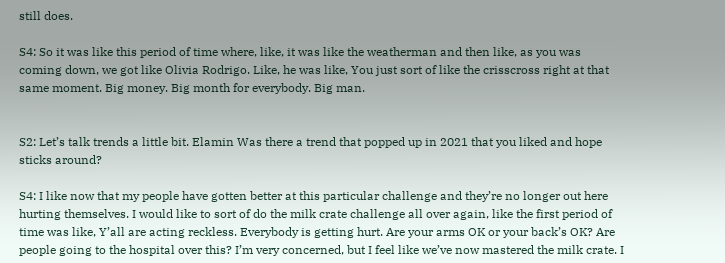still does.

S4: So it was like this period of time where, like, it was like the weatherman and then like, as you was coming down, we got like Olivia Rodrigo. Like, he was like, You just sort of like the crisscross right at that same moment. Big money. Big month for everybody. Big man.


S2: Let’s talk trends a little bit. Elamin Was there a trend that popped up in 2021 that you liked and hope sticks around?

S4: I like now that my people have gotten better at this particular challenge and they’re no longer out here hurting themselves. I would like to sort of do the milk crate challenge all over again, like the first period of time was like, Y’all are acting reckless. Everybody is getting hurt. Are your arms OK or your back’s OK? Are people going to the hospital over this? I’m very concerned, but I feel like we’ve now mastered the milk crate. I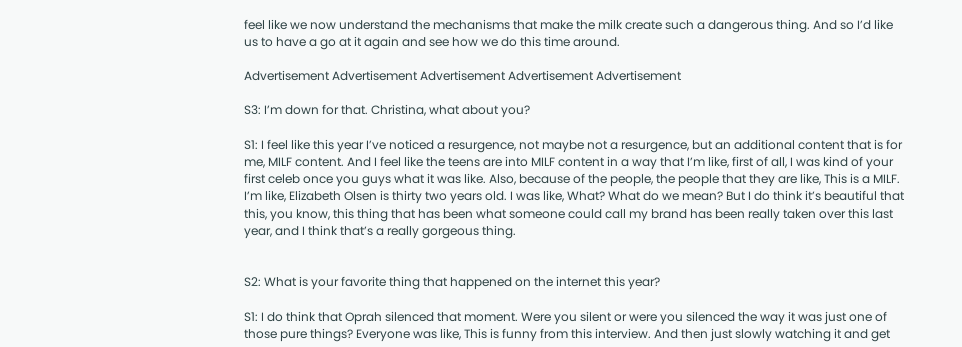feel like we now understand the mechanisms that make the milk create such a dangerous thing. And so I’d like us to have a go at it again and see how we do this time around.

Advertisement Advertisement Advertisement Advertisement Advertisement

S3: I’m down for that. Christina, what about you?

S1: I feel like this year I’ve noticed a resurgence, not maybe not a resurgence, but an additional content that is for me, MILF content. And I feel like the teens are into MILF content in a way that I’m like, first of all, I was kind of your first celeb once you guys what it was like. Also, because of the people, the people that they are like, This is a MILF. I’m like, Elizabeth Olsen is thirty two years old. I was like, What? What do we mean? But I do think it’s beautiful that this, you know, this thing that has been what someone could call my brand has been really taken over this last year, and I think that’s a really gorgeous thing.


S2: What is your favorite thing that happened on the internet this year?

S1: I do think that Oprah silenced that moment. Were you silent or were you silenced the way it was just one of those pure things? Everyone was like, This is funny from this interview. And then just slowly watching it and get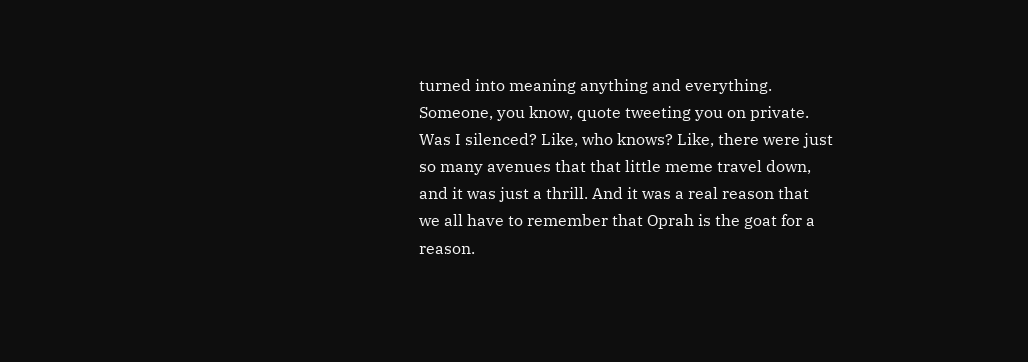turned into meaning anything and everything. Someone, you know, quote tweeting you on private. Was I silenced? Like, who knows? Like, there were just so many avenues that that little meme travel down, and it was just a thrill. And it was a real reason that we all have to remember that Oprah is the goat for a reason.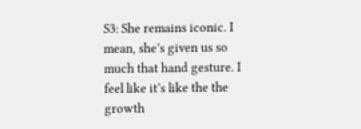S3: She remains iconic. I mean, she’s given us so much that hand gesture. I feel like it’s like the the growth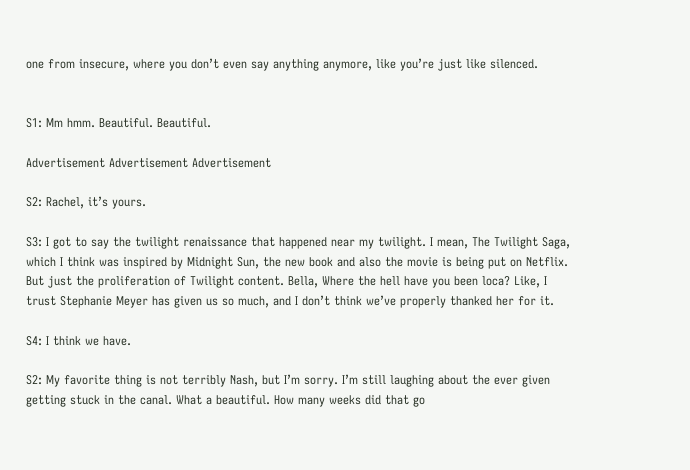one from insecure, where you don’t even say anything anymore, like you’re just like silenced.


S1: Mm hmm. Beautiful. Beautiful.

Advertisement Advertisement Advertisement

S2: Rachel, it’s yours.

S3: I got to say the twilight renaissance that happened near my twilight. I mean, The Twilight Saga, which I think was inspired by Midnight Sun, the new book and also the movie is being put on Netflix. But just the proliferation of Twilight content. Bella, Where the hell have you been loca? Like, I trust Stephanie Meyer has given us so much, and I don’t think we’ve properly thanked her for it.

S4: I think we have.

S2: My favorite thing is not terribly Nash, but I’m sorry. I’m still laughing about the ever given getting stuck in the canal. What a beautiful. How many weeks did that go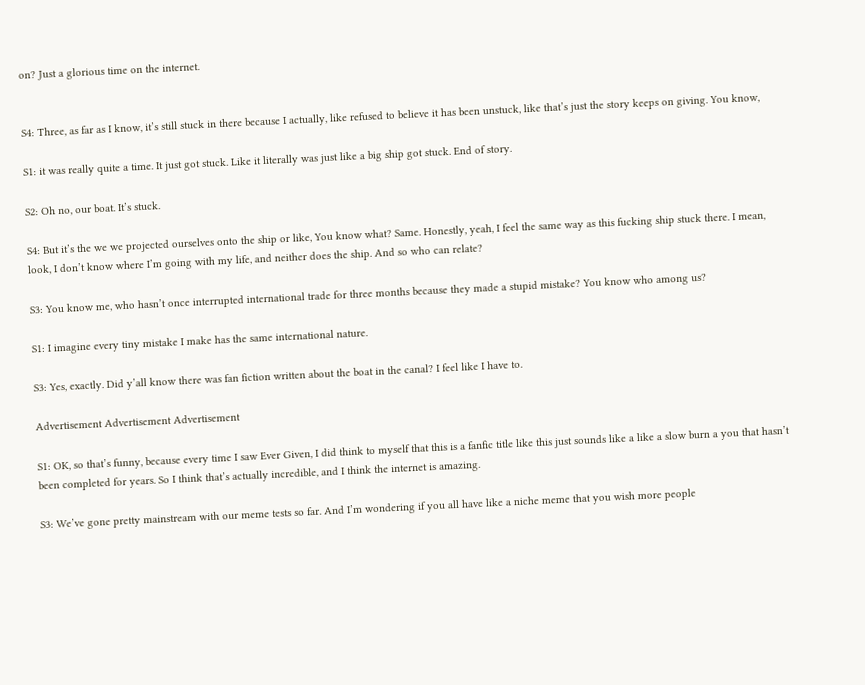on? Just a glorious time on the internet.


S4: Three, as far as I know, it’s still stuck in there because I actually, like refused to believe it has been unstuck, like that’s just the story keeps on giving. You know,

S1: it was really quite a time. It just got stuck. Like it literally was just like a big ship got stuck. End of story.

S2: Oh no, our boat. It’s stuck.

S4: But it’s the we we projected ourselves onto the ship or like, You know what? Same. Honestly, yeah, I feel the same way as this fucking ship stuck there. I mean, look, I don’t know where I’m going with my life, and neither does the ship. And so who can relate?

S3: You know me, who hasn’t once interrupted international trade for three months because they made a stupid mistake? You know who among us?

S1: I imagine every tiny mistake I make has the same international nature.

S3: Yes, exactly. Did y’all know there was fan fiction written about the boat in the canal? I feel like I have to.

Advertisement Advertisement Advertisement

S1: OK, so that’s funny, because every time I saw Ever Given, I did think to myself that this is a fanfic title like this just sounds like a like a slow burn a you that hasn’t been completed for years. So I think that’s actually incredible, and I think the internet is amazing.

S3: We’ve gone pretty mainstream with our meme tests so far. And I’m wondering if you all have like a niche meme that you wish more people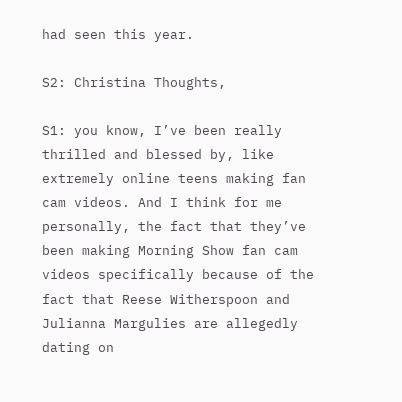had seen this year.

S2: Christina Thoughts,

S1: you know, I’ve been really thrilled and blessed by, like extremely online teens making fan cam videos. And I think for me personally, the fact that they’ve been making Morning Show fan cam videos specifically because of the fact that Reese Witherspoon and Julianna Margulies are allegedly dating on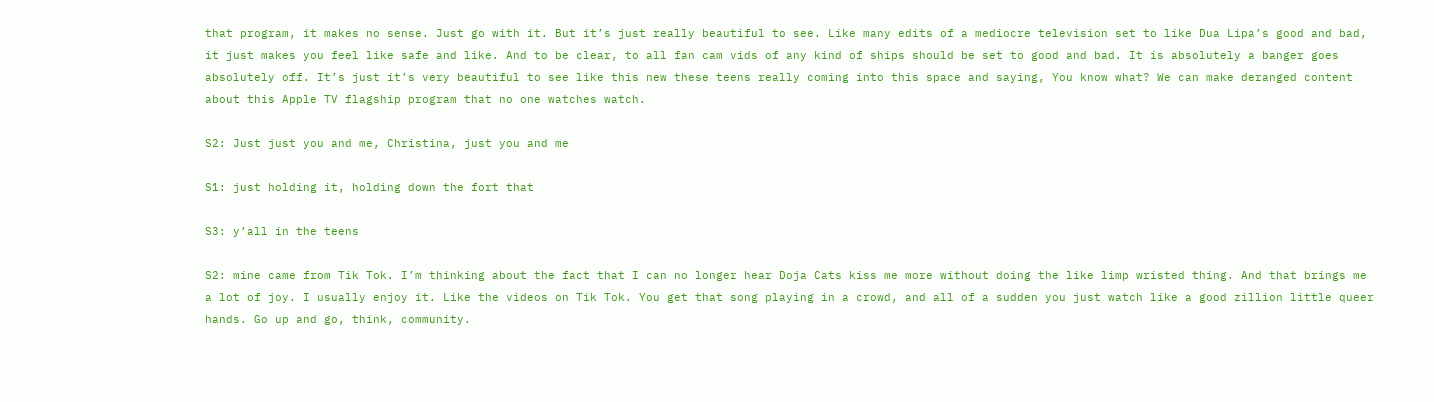that program, it makes no sense. Just go with it. But it’s just really beautiful to see. Like many edits of a mediocre television set to like Dua Lipa’s good and bad, it just makes you feel like safe and like. And to be clear, to all fan cam vids of any kind of ships should be set to good and bad. It is absolutely a banger goes absolutely off. It’s just it’s very beautiful to see like this new these teens really coming into this space and saying, You know what? We can make deranged content about this Apple TV flagship program that no one watches watch.

S2: Just just you and me, Christina, just you and me

S1: just holding it, holding down the fort that

S3: y’all in the teens

S2: mine came from Tik Tok. I’m thinking about the fact that I can no longer hear Doja Cats kiss me more without doing the like limp wristed thing. And that brings me a lot of joy. I usually enjoy it. Like the videos on Tik Tok. You get that song playing in a crowd, and all of a sudden you just watch like a good zillion little queer hands. Go up and go, think, community.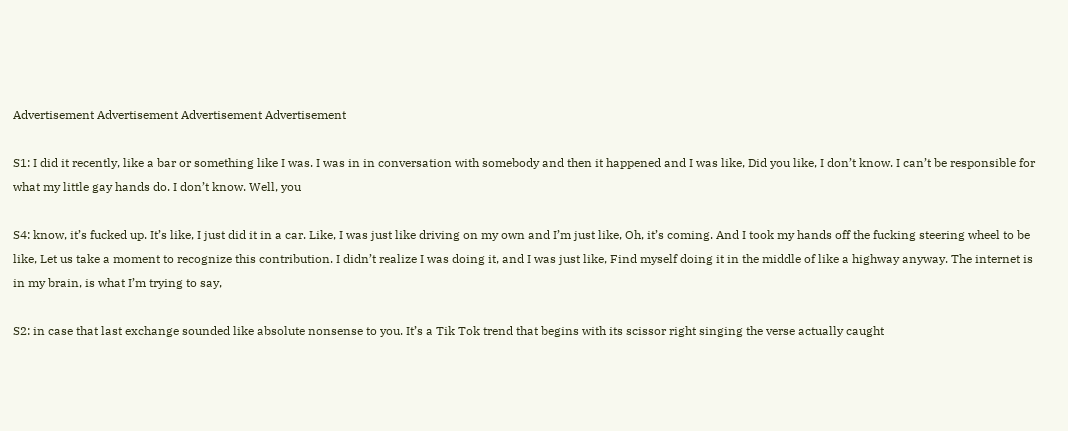Advertisement Advertisement Advertisement Advertisement

S1: I did it recently, like a bar or something like I was. I was in in conversation with somebody and then it happened and I was like, Did you like, I don’t know. I can’t be responsible for what my little gay hands do. I don’t know. Well, you

S4: know, it’s fucked up. It’s like, I just did it in a car. Like, I was just like driving on my own and I’m just like, Oh, it’s coming. And I took my hands off the fucking steering wheel to be like, Let us take a moment to recognize this contribution. I didn’t realize I was doing it, and I was just like, Find myself doing it in the middle of like a highway anyway. The internet is in my brain, is what I’m trying to say,

S2: in case that last exchange sounded like absolute nonsense to you. It’s a Tik Tok trend that begins with its scissor right singing the verse actually caught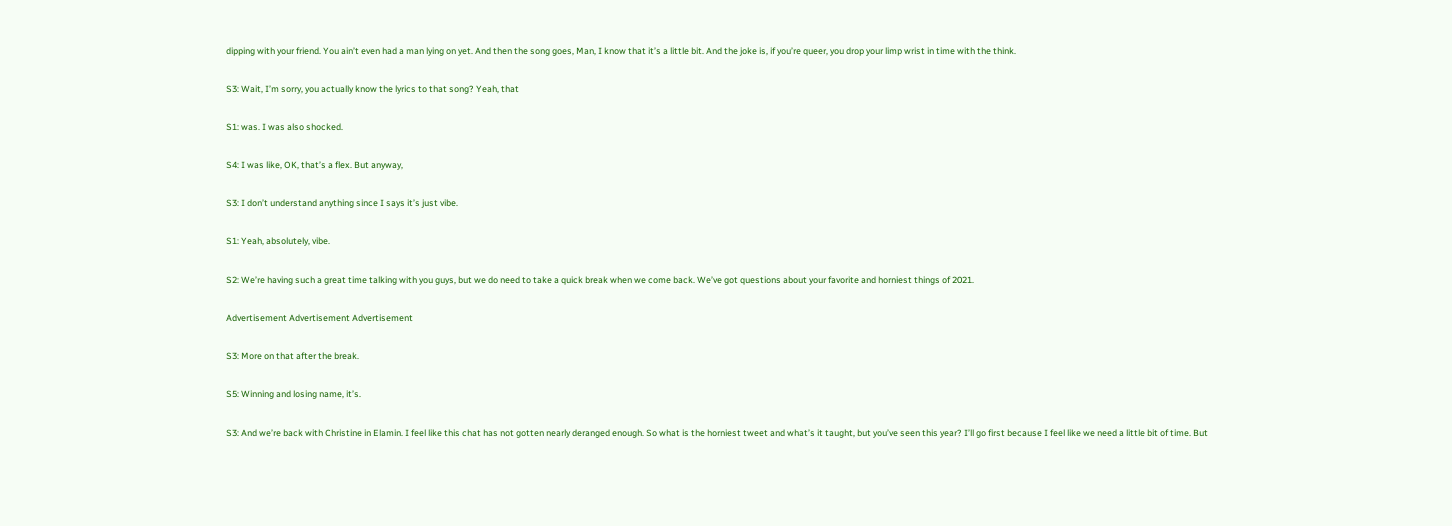dipping with your friend. You ain’t even had a man lying on yet. And then the song goes, Man, I know that it’s a little bit. And the joke is, if you’re queer, you drop your limp wrist in time with the think.

S3: Wait, I’m sorry, you actually know the lyrics to that song? Yeah, that

S1: was. I was also shocked.

S4: I was like, OK, that’s a flex. But anyway,

S3: I don’t understand anything since I says it’s just vibe.

S1: Yeah, absolutely, vibe.

S2: We’re having such a great time talking with you guys, but we do need to take a quick break when we come back. We’ve got questions about your favorite and horniest things of 2021.

Advertisement Advertisement Advertisement

S3: More on that after the break.

S5: Winning and losing name, it’s.

S3: And we’re back with Christine in Elamin. I feel like this chat has not gotten nearly deranged enough. So what is the horniest tweet and what’s it taught, but you’ve seen this year? I’ll go first because I feel like we need a little bit of time. But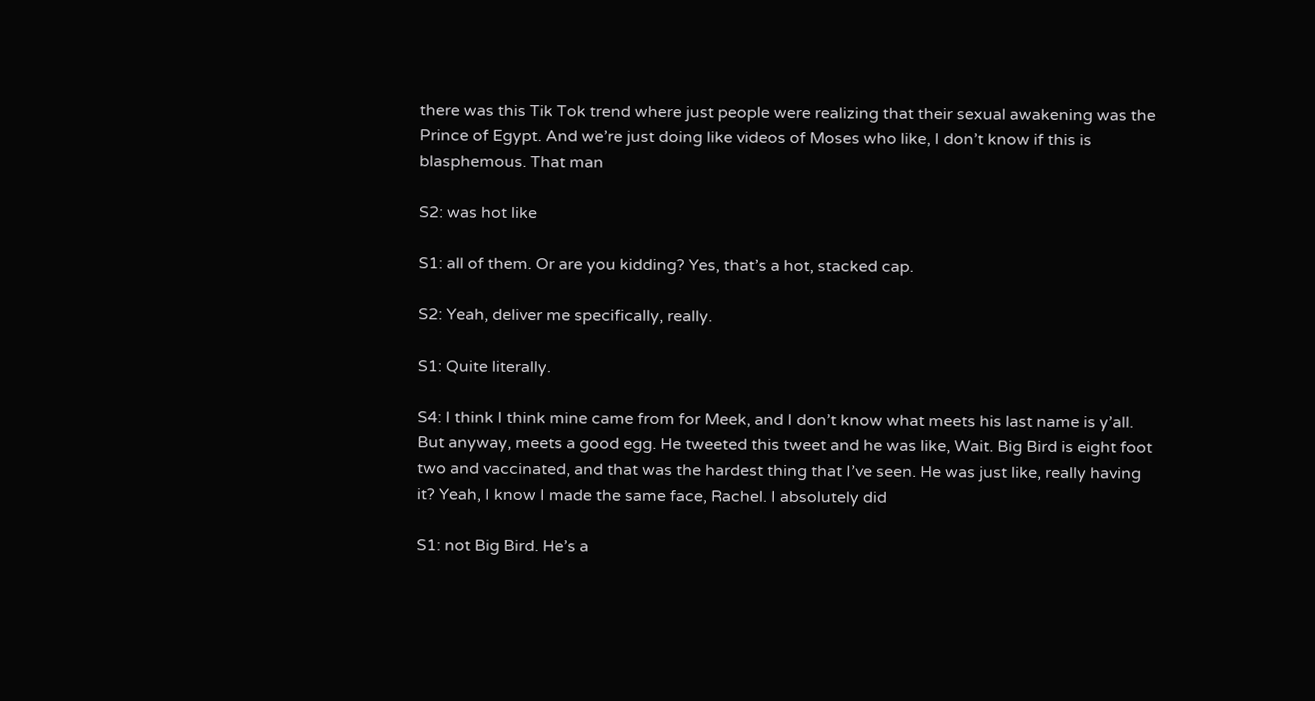there was this Tik Tok trend where just people were realizing that their sexual awakening was the Prince of Egypt. And we’re just doing like videos of Moses who like, I don’t know if this is blasphemous. That man

S2: was hot like

S1: all of them. Or are you kidding? Yes, that’s a hot, stacked cap.

S2: Yeah, deliver me specifically, really.

S1: Quite literally.

S4: I think I think mine came from for Meek, and I don’t know what meets his last name is y’all. But anyway, meets a good egg. He tweeted this tweet and he was like, Wait. Big Bird is eight foot two and vaccinated, and that was the hardest thing that I’ve seen. He was just like, really having it? Yeah, I know I made the same face, Rachel. I absolutely did

S1: not Big Bird. He’s a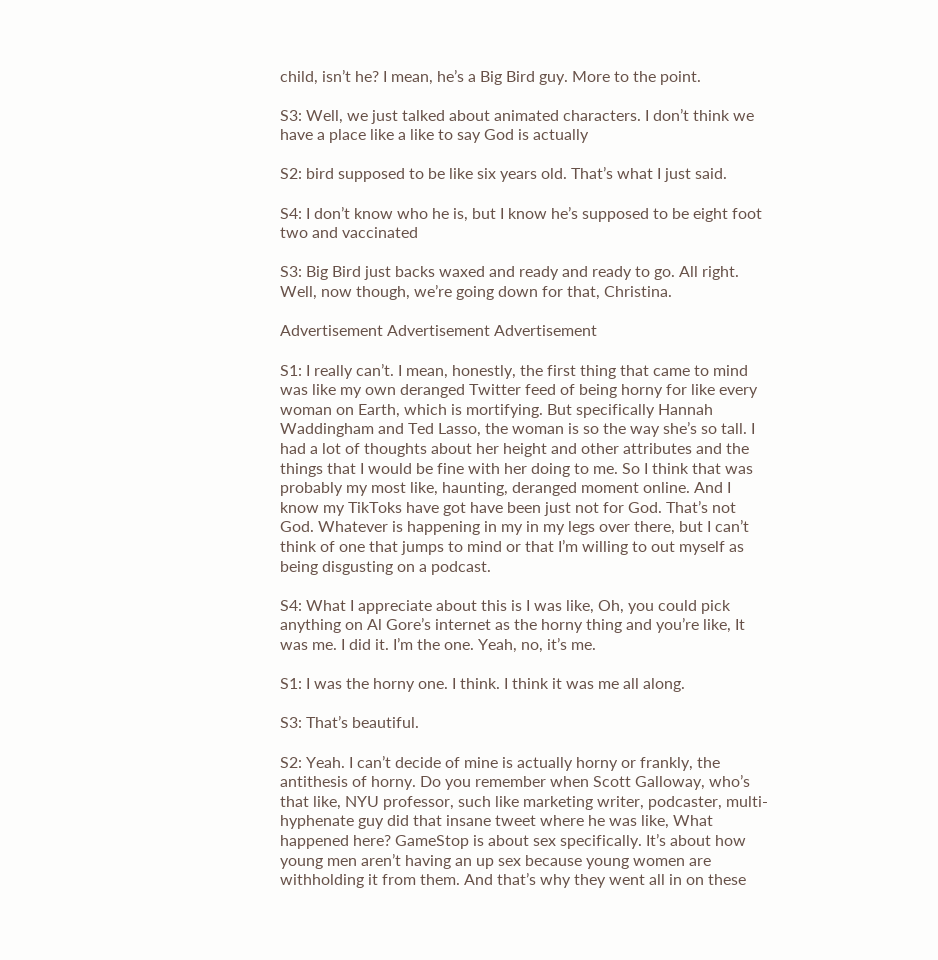child, isn’t he? I mean, he’s a Big Bird guy. More to the point.

S3: Well, we just talked about animated characters. I don’t think we have a place like a like to say God is actually

S2: bird supposed to be like six years old. That’s what I just said.

S4: I don’t know who he is, but I know he’s supposed to be eight foot two and vaccinated

S3: Big Bird just backs waxed and ready and ready to go. All right. Well, now though, we’re going down for that, Christina.

Advertisement Advertisement Advertisement

S1: I really can’t. I mean, honestly, the first thing that came to mind was like my own deranged Twitter feed of being horny for like every woman on Earth, which is mortifying. But specifically Hannah Waddingham and Ted Lasso, the woman is so the way she’s so tall. I had a lot of thoughts about her height and other attributes and the things that I would be fine with her doing to me. So I think that was probably my most like, haunting, deranged moment online. And I know my TikToks have got have been just not for God. That’s not God. Whatever is happening in my in my legs over there, but I can’t think of one that jumps to mind or that I’m willing to out myself as being disgusting on a podcast.

S4: What I appreciate about this is I was like, Oh, you could pick anything on Al Gore’s internet as the horny thing and you’re like, It was me. I did it. I’m the one. Yeah, no, it’s me.

S1: I was the horny one. I think. I think it was me all along.

S3: That’s beautiful.

S2: Yeah. I can’t decide of mine is actually horny or frankly, the antithesis of horny. Do you remember when Scott Galloway, who’s that like, NYU professor, such like marketing writer, podcaster, multi-hyphenate guy did that insane tweet where he was like, What happened here? GameStop is about sex specifically. It’s about how young men aren’t having an up sex because young women are withholding it from them. And that’s why they went all in on these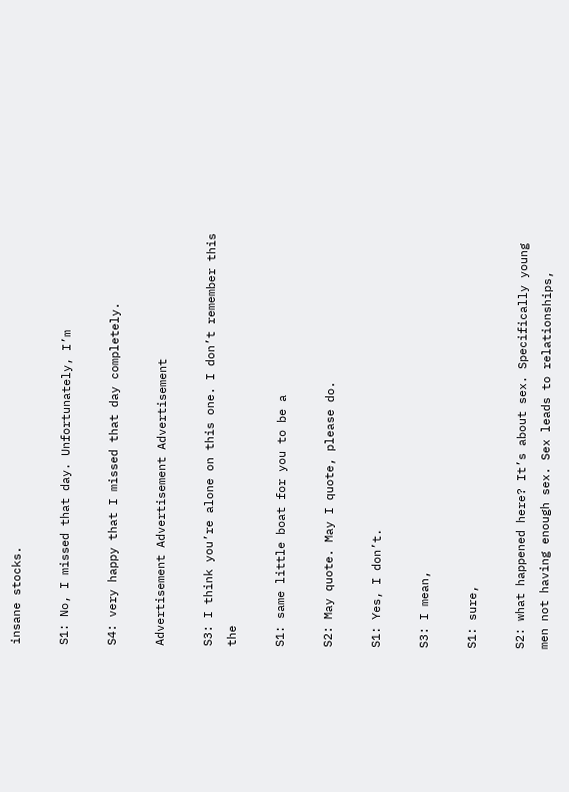insane stocks.

S1: No, I missed that day. Unfortunately, I’m

S4: very happy that I missed that day completely.

Advertisement Advertisement Advertisement

S3: I think you’re alone on this one. I don’t remember this the

S1: same little boat for you to be a

S2: May quote. May I quote, please do.

S1: Yes, I don’t.

S3: I mean,

S1: sure,

S2: what happened here? It’s about sex. Specifically young men not having enough sex. Sex leads to relationships,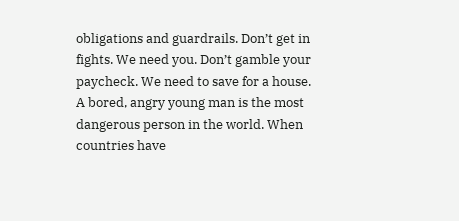obligations and guardrails. Don’t get in fights. We need you. Don’t gamble your paycheck. We need to save for a house. A bored, angry young man is the most dangerous person in the world. When countries have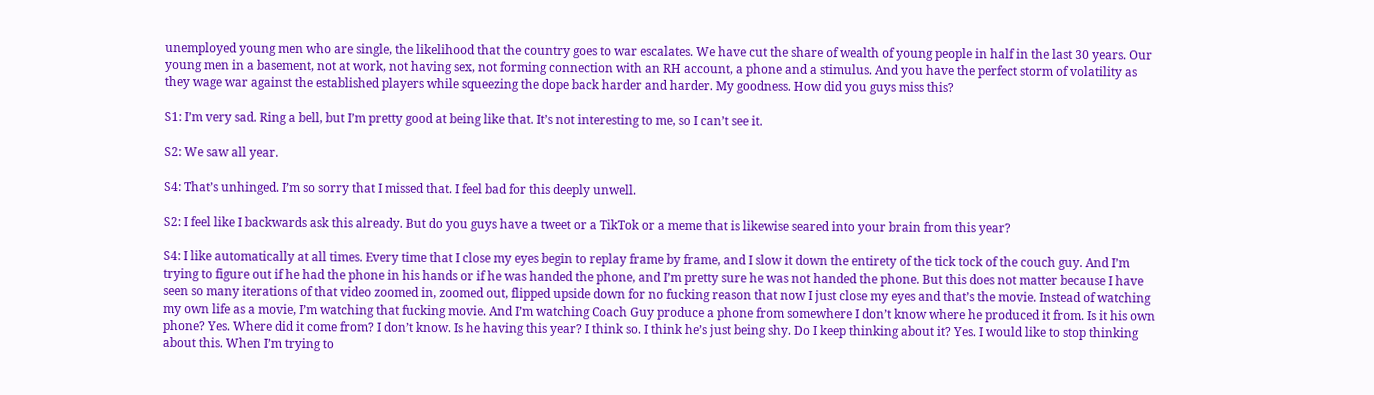unemployed young men who are single, the likelihood that the country goes to war escalates. We have cut the share of wealth of young people in half in the last 30 years. Our young men in a basement, not at work, not having sex, not forming connection with an RH account, a phone and a stimulus. And you have the perfect storm of volatility as they wage war against the established players while squeezing the dope back harder and harder. My goodness. How did you guys miss this?

S1: I’m very sad. Ring a bell, but I’m pretty good at being like that. It’s not interesting to me, so I can’t see it.

S2: We saw all year.

S4: That’s unhinged. I’m so sorry that I missed that. I feel bad for this deeply unwell.

S2: I feel like I backwards ask this already. But do you guys have a tweet or a TikTok or a meme that is likewise seared into your brain from this year?

S4: I like automatically at all times. Every time that I close my eyes begin to replay frame by frame, and I slow it down the entirety of the tick tock of the couch guy. And I’m trying to figure out if he had the phone in his hands or if he was handed the phone, and I’m pretty sure he was not handed the phone. But this does not matter because I have seen so many iterations of that video zoomed in, zoomed out, flipped upside down for no fucking reason that now I just close my eyes and that’s the movie. Instead of watching my own life as a movie, I’m watching that fucking movie. And I’m watching Coach Guy produce a phone from somewhere I don’t know where he produced it from. Is it his own phone? Yes. Where did it come from? I don’t know. Is he having this year? I think so. I think he’s just being shy. Do I keep thinking about it? Yes. I would like to stop thinking about this. When I’m trying to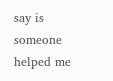say is someone helped me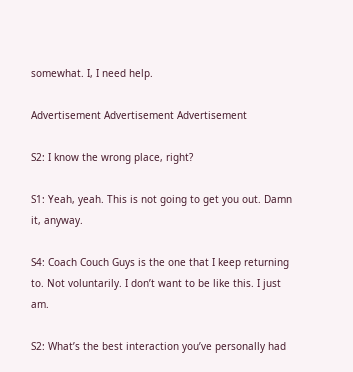somewhat. I, I need help.

Advertisement Advertisement Advertisement

S2: I know the wrong place, right?

S1: Yeah, yeah. This is not going to get you out. Damn it, anyway.

S4: Coach Couch Guys is the one that I keep returning to. Not voluntarily. I don’t want to be like this. I just am.

S2: What’s the best interaction you’ve personally had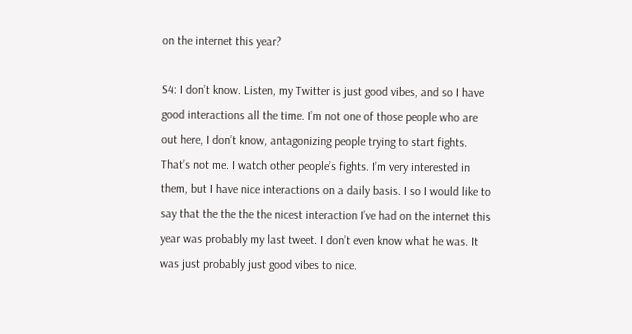on the internet this year?

S4: I don’t know. Listen, my Twitter is just good vibes, and so I have good interactions all the time. I’m not one of those people who are out here, I don’t know, antagonizing people trying to start fights. That’s not me. I watch other people’s fights. I’m very interested in them, but I have nice interactions on a daily basis. I so I would like to say that the the the the nicest interaction I’ve had on the internet this year was probably my last tweet. I don’t even know what he was. It was just probably just good vibes to nice.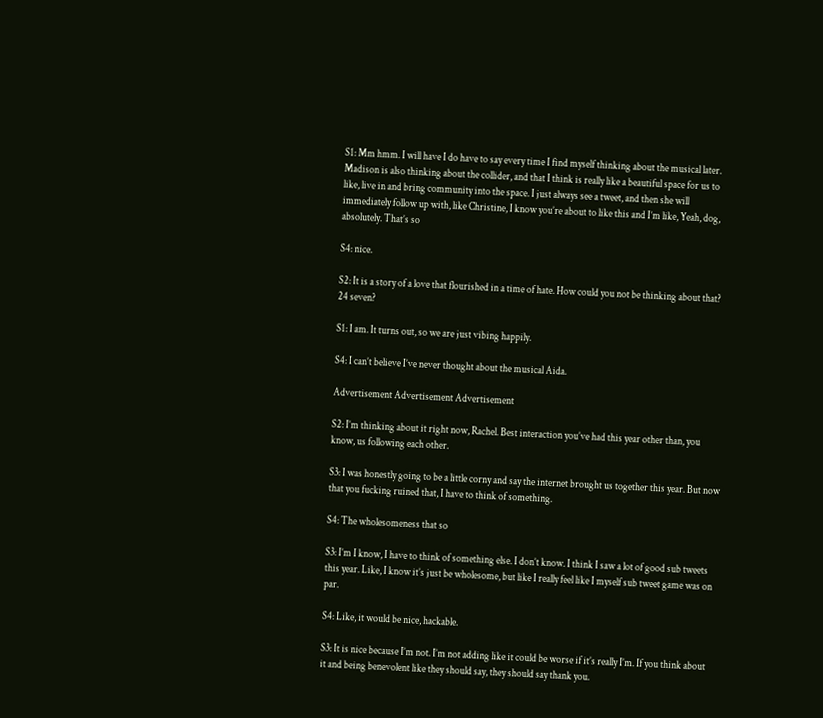S1: Mm hmm. I will have I do have to say every time I find myself thinking about the musical later. Madison is also thinking about the collider, and that I think is really like a beautiful space for us to like, live in and bring community into the space. I just always see a tweet, and then she will immediately follow up with, like Christine, I know you’re about to like this and I’m like, Yeah, dog, absolutely. That’s so

S4: nice.

S2: It is a story of a love that flourished in a time of hate. How could you not be thinking about that? 24 seven?

S1: I am. It turns out, so we are just vibing happily.

S4: I can’t believe I’ve never thought about the musical Aida.

Advertisement Advertisement Advertisement

S2: I’m thinking about it right now, Rachel. Best interaction you’ve had this year other than, you know, us following each other.

S3: I was honestly going to be a little corny and say the internet brought us together this year. But now that you fucking ruined that, I have to think of something.

S4: The wholesomeness that so

S3: I’m I know, I have to think of something else. I don’t know. I think I saw a lot of good sub tweets this year. Like, I know it’s just be wholesome, but like I really feel like I myself sub tweet game was on par.

S4: Like, it would be nice, hackable.

S3: It is nice because I’m not. I’m not adding like it could be worse if it’s really I’m. If you think about it and being benevolent like they should say, they should say thank you.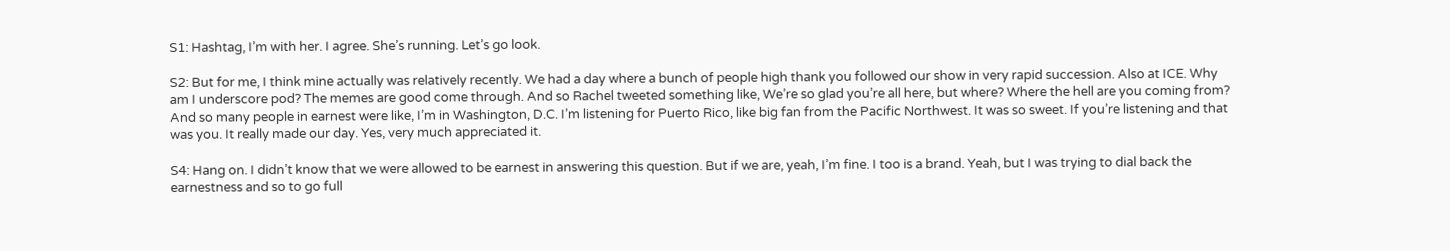S1: Hashtag, I’m with her. I agree. She’s running. Let’s go look.

S2: But for me, I think mine actually was relatively recently. We had a day where a bunch of people high thank you followed our show in very rapid succession. Also at ICE. Why am I underscore pod? The memes are good come through. And so Rachel tweeted something like, We’re so glad you’re all here, but where? Where the hell are you coming from? And so many people in earnest were like, I’m in Washington, D.C. I’m listening for Puerto Rico, like big fan from the Pacific Northwest. It was so sweet. If you’re listening and that was you. It really made our day. Yes, very much appreciated it.

S4: Hang on. I didn’t know that we were allowed to be earnest in answering this question. But if we are, yeah, I’m fine. I too is a brand. Yeah, but I was trying to dial back the earnestness and so to go full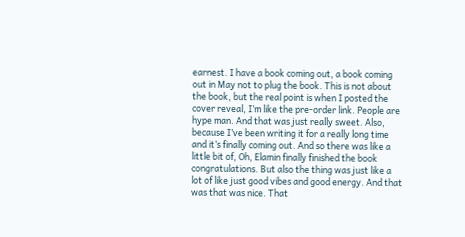earnest. I have a book coming out, a book coming out in May not to plug the book. This is not about the book, but the real point is when I posted the cover reveal, I’m like the pre-order link. People are hype man. And that was just really sweet. Also, because I’ve been writing it for a really long time and it’s finally coming out. And so there was like a little bit of, Oh, Elamin finally finished the book congratulations. But also the thing was just like a lot of like just good vibes and good energy. And that was that was nice. That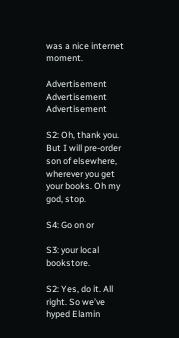was a nice internet moment.

Advertisement Advertisement Advertisement

S2: Oh, thank you. But I will pre-order son of elsewhere, wherever you get your books. Oh my god, stop.

S4: Go on or

S3: your local bookstore.

S2: Yes, do it. All right. So we’ve hyped Elamin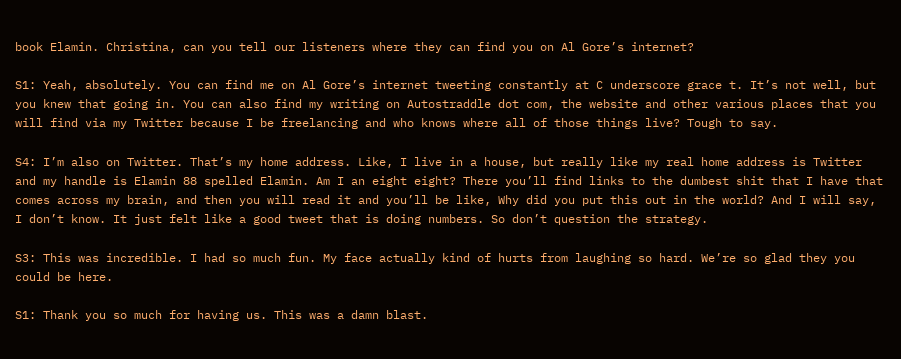book Elamin. Christina, can you tell our listeners where they can find you on Al Gore’s internet?

S1: Yeah, absolutely. You can find me on Al Gore’s internet tweeting constantly at C underscore grace t. It’s not well, but you knew that going in. You can also find my writing on Autostraddle dot com, the website and other various places that you will find via my Twitter because I be freelancing and who knows where all of those things live? Tough to say.

S4: I’m also on Twitter. That’s my home address. Like, I live in a house, but really like my real home address is Twitter and my handle is Elamin 88 spelled Elamin. Am I an eight eight? There you’ll find links to the dumbest shit that I have that comes across my brain, and then you will read it and you’ll be like, Why did you put this out in the world? And I will say, I don’t know. It just felt like a good tweet that is doing numbers. So don’t question the strategy.

S3: This was incredible. I had so much fun. My face actually kind of hurts from laughing so hard. We’re so glad they you could be here.

S1: Thank you so much for having us. This was a damn blast.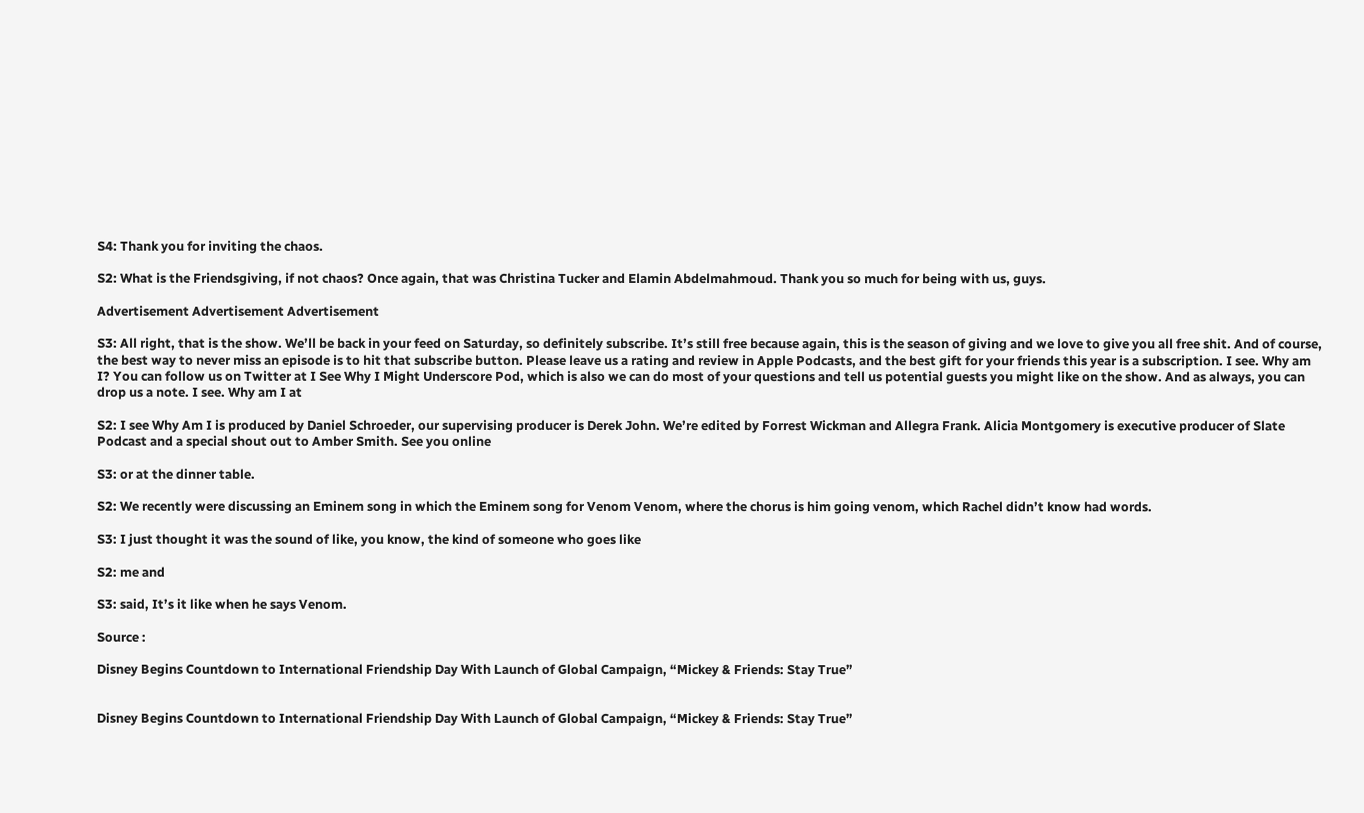S4: Thank you for inviting the chaos.

S2: What is the Friendsgiving, if not chaos? Once again, that was Christina Tucker and Elamin Abdelmahmoud. Thank you so much for being with us, guys.

Advertisement Advertisement Advertisement

S3: All right, that is the show. We’ll be back in your feed on Saturday, so definitely subscribe. It’s still free because again, this is the season of giving and we love to give you all free shit. And of course, the best way to never miss an episode is to hit that subscribe button. Please leave us a rating and review in Apple Podcasts, and the best gift for your friends this year is a subscription. I see. Why am I? You can follow us on Twitter at I See Why I Might Underscore Pod, which is also we can do most of your questions and tell us potential guests you might like on the show. And as always, you can drop us a note. I see. Why am I at

S2: I see Why Am I is produced by Daniel Schroeder, our supervising producer is Derek John. We’re edited by Forrest Wickman and Allegra Frank. Alicia Montgomery is executive producer of Slate Podcast and a special shout out to Amber Smith. See you online

S3: or at the dinner table.

S2: We recently were discussing an Eminem song in which the Eminem song for Venom Venom, where the chorus is him going venom, which Rachel didn’t know had words.

S3: I just thought it was the sound of like, you know, the kind of someone who goes like

S2: me and

S3: said, It’s it like when he says Venom.

Source :

Disney Begins Countdown to International Friendship Day With Launch of Global Campaign, “Mickey & Friends: Stay True”


Disney Begins Countdown to International Friendship Day With Launch of Global Campaign, “Mickey & Friends: Stay True”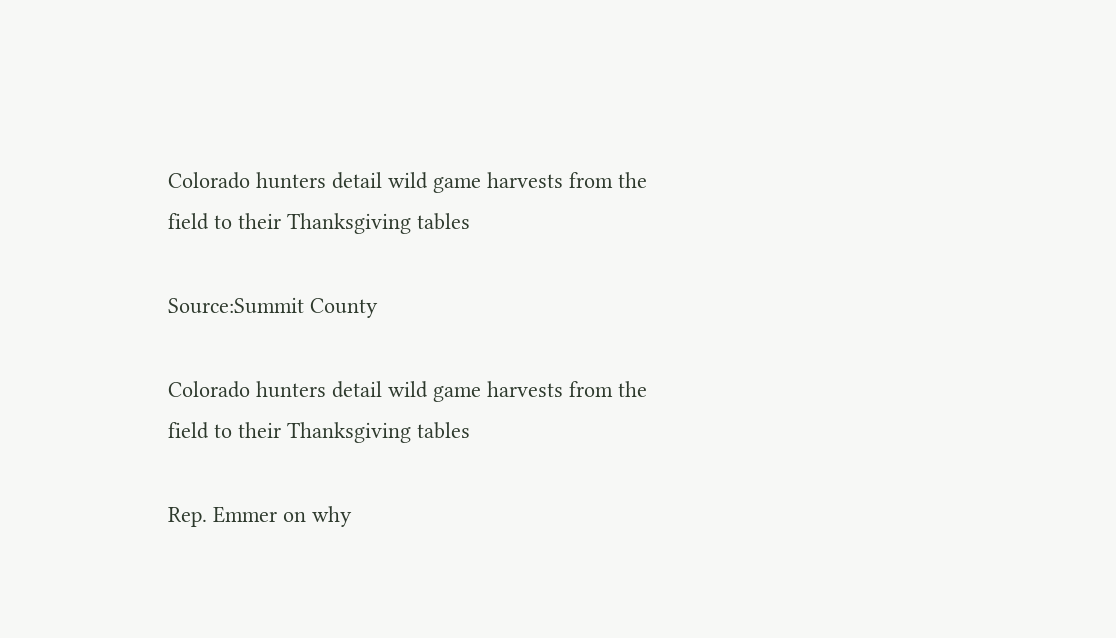Colorado hunters detail wild game harvests from the field to their Thanksgiving tables

Source:Summit County

Colorado hunters detail wild game harvests from the field to their Thanksgiving tables

Rep. Emmer on why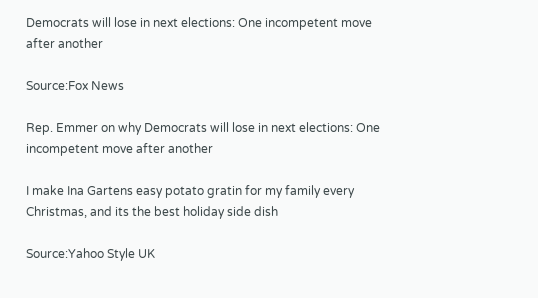Democrats will lose in next elections: One incompetent move after another

Source:Fox News

Rep. Emmer on why Democrats will lose in next elections: One incompetent move after another

I make Ina Gartens easy potato gratin for my family every Christmas, and its the best holiday side dish

Source:Yahoo Style UK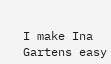I make Ina Gartens easy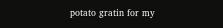potato gratin for my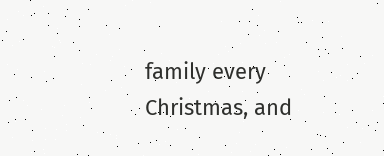family every Christmas, and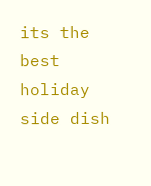its the best holiday side dish